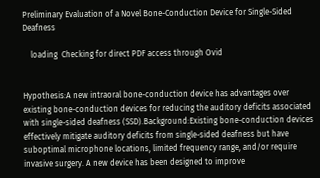Preliminary Evaluation of a Novel Bone-Conduction Device for Single-Sided Deafness

    loading  Checking for direct PDF access through Ovid


Hypothesis:A new intraoral bone-conduction device has advantages over existing bone-conduction devices for reducing the auditory deficits associated with single-sided deafness (SSD).Background:Existing bone-conduction devices effectively mitigate auditory deficits from single-sided deafness but have suboptimal microphone locations, limited frequency range, and/or require invasive surgery. A new device has been designed to improve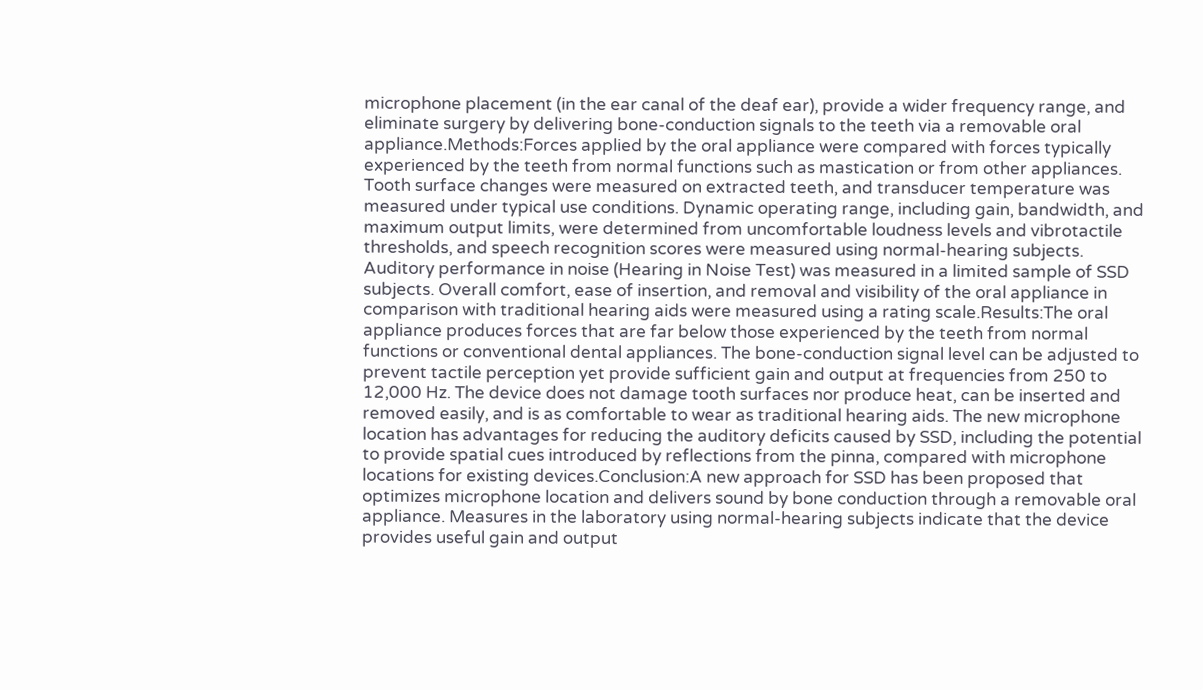microphone placement (in the ear canal of the deaf ear), provide a wider frequency range, and eliminate surgery by delivering bone-conduction signals to the teeth via a removable oral appliance.Methods:Forces applied by the oral appliance were compared with forces typically experienced by the teeth from normal functions such as mastication or from other appliances. Tooth surface changes were measured on extracted teeth, and transducer temperature was measured under typical use conditions. Dynamic operating range, including gain, bandwidth, and maximum output limits, were determined from uncomfortable loudness levels and vibrotactile thresholds, and speech recognition scores were measured using normal-hearing subjects. Auditory performance in noise (Hearing in Noise Test) was measured in a limited sample of SSD subjects. Overall comfort, ease of insertion, and removal and visibility of the oral appliance in comparison with traditional hearing aids were measured using a rating scale.Results:The oral appliance produces forces that are far below those experienced by the teeth from normal functions or conventional dental appliances. The bone-conduction signal level can be adjusted to prevent tactile perception yet provide sufficient gain and output at frequencies from 250 to 12,000 Hz. The device does not damage tooth surfaces nor produce heat, can be inserted and removed easily, and is as comfortable to wear as traditional hearing aids. The new microphone location has advantages for reducing the auditory deficits caused by SSD, including the potential to provide spatial cues introduced by reflections from the pinna, compared with microphone locations for existing devices.Conclusion:A new approach for SSD has been proposed that optimizes microphone location and delivers sound by bone conduction through a removable oral appliance. Measures in the laboratory using normal-hearing subjects indicate that the device provides useful gain and output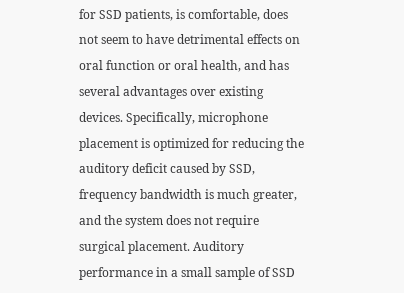for SSD patients, is comfortable, does not seem to have detrimental effects on oral function or oral health, and has several advantages over existing devices. Specifically, microphone placement is optimized for reducing the auditory deficit caused by SSD, frequency bandwidth is much greater, and the system does not require surgical placement. Auditory performance in a small sample of SSD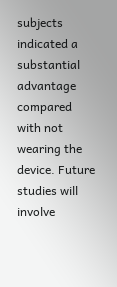subjects indicated a substantial advantage compared with not wearing the device. Future studies will involve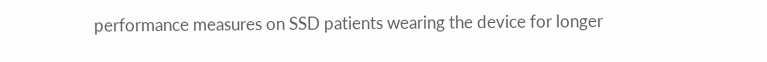performance measures on SSD patients wearing the device for longer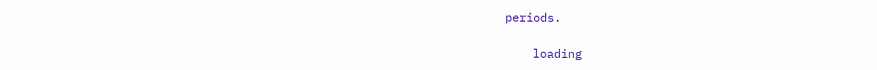periods.

    loading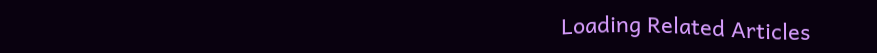Loading Related Articles